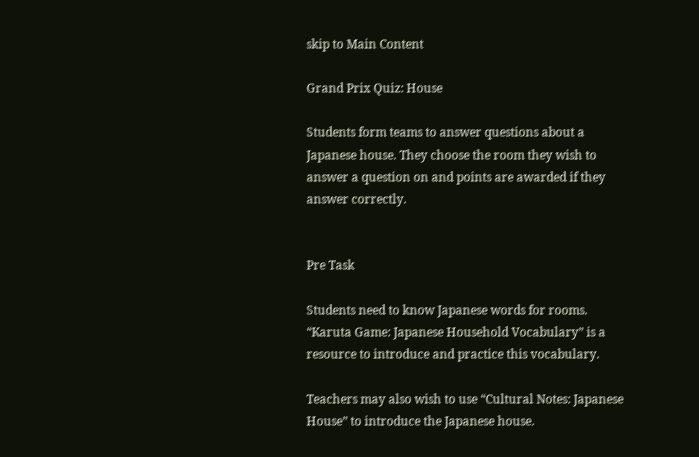skip to Main Content

Grand Prix Quiz: House

Students form teams to answer questions about a Japanese house. They choose the room they wish to answer a question on and points are awarded if they answer correctly.


Pre Task

Students need to know Japanese words for rooms. “Karuta Game: Japanese Household Vocabulary” is a resource to introduce and practice this vocabulary.

Teachers may also wish to use “Cultural Notes: Japanese House” to introduce the Japanese house.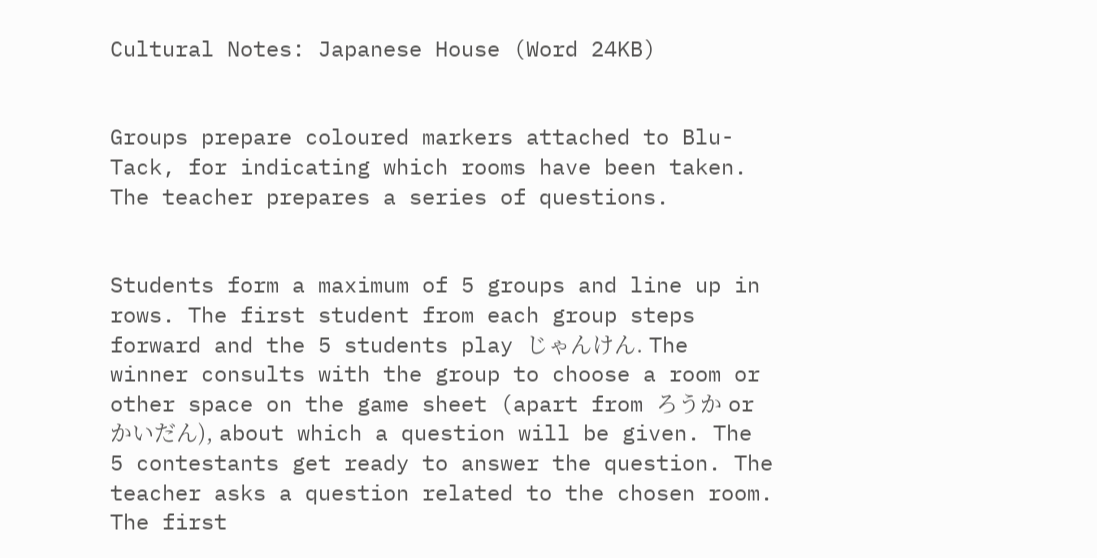Cultural Notes: Japanese House (Word 24KB)


Groups prepare coloured markers attached to Blu-Tack, for indicating which rooms have been taken.
The teacher prepares a series of questions.


Students form a maximum of 5 groups and line up in rows. The first student from each group steps forward and the 5 students play じゃんけん. The winner consults with the group to choose a room or other space on the game sheet (apart from ろうか or かいだん), about which a question will be given. The 5 contestants get ready to answer the question. The teacher asks a question related to the chosen room. The first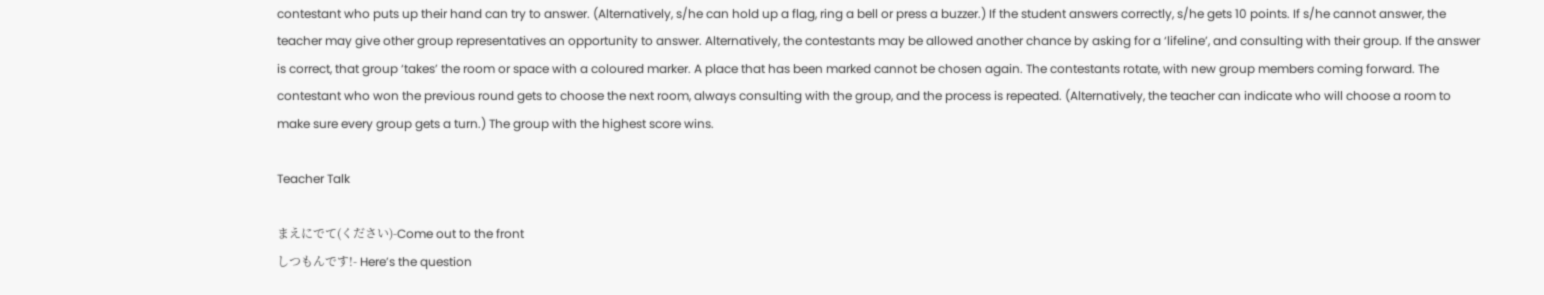contestant who puts up their hand can try to answer. (Alternatively, s/he can hold up a flag, ring a bell or press a buzzer.) If the student answers correctly, s/he gets 10 points. If s/he cannot answer, the teacher may give other group representatives an opportunity to answer. Alternatively, the contestants may be allowed another chance by asking for a ‘lifeline’, and consulting with their group. If the answer is correct, that group ‘takes’ the room or space with a coloured marker. A place that has been marked cannot be chosen again. The contestants rotate, with new group members coming forward. The contestant who won the previous round gets to choose the next room, always consulting with the group, and the process is repeated. (Alternatively, the teacher can indicate who will choose a room to make sure every group gets a turn.) The group with the highest score wins.

Teacher Talk

まえにでて(ください)-Come out to the front
しつもんです!- Here’s the question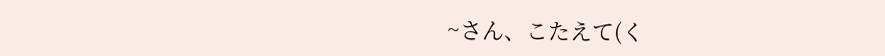~さん、こたえて(く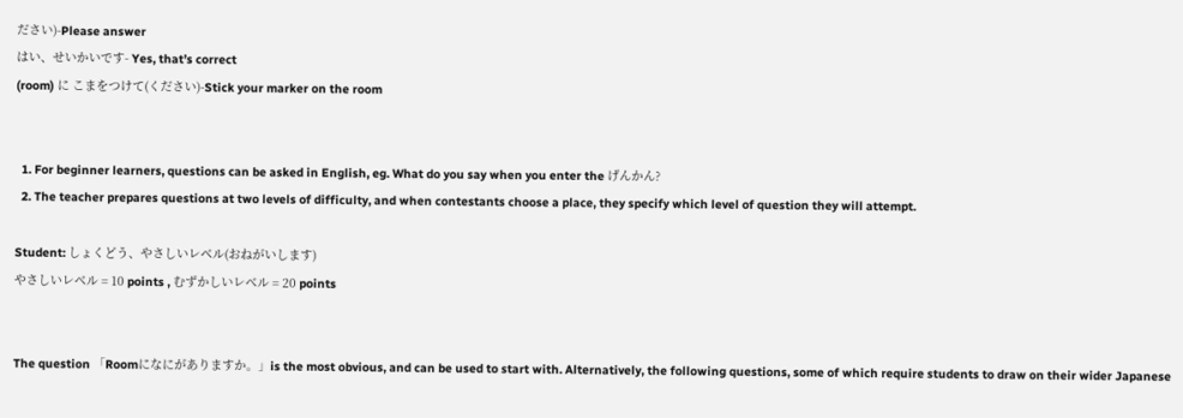ださい)-Please answer
はい、せいかいです- Yes, that’s correct
(room) に こまをつけて(ください)-Stick your marker on the room


  1. For beginner learners, questions can be asked in English, eg. What do you say when you enter the げんかん?
  2. The teacher prepares questions at two levels of difficulty, and when contestants choose a place, they specify which level of question they will attempt.

Student: しょくどう、やさしいレベル(おねがいします)
やさしいレベル = 10 points , むずかしいレベル = 20 points


The question 「Roomになにがありますか。」is the most obvious, and can be used to start with. Alternatively, the following questions, some of which require students to draw on their wider Japanese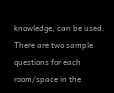knowledge, can be used. There are two sample questions for each room/space in the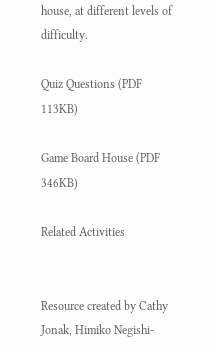house, at different levels of difficulty.

Quiz Questions (PDF 113KB)

Game Board House (PDF 346KB)

Related Activities


Resource created by Cathy Jonak, Himiko Negishi-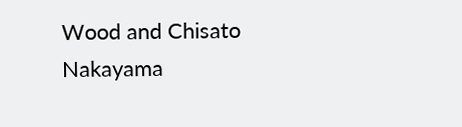Wood and Chisato Nakayama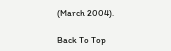(March 2004).

Back To Top